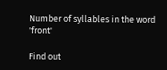Number of syllables in the word 'front'

Find out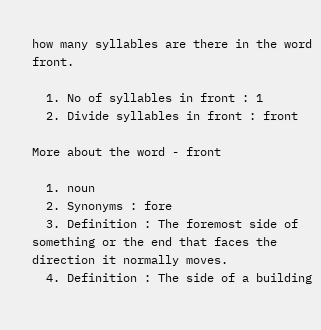how many syllables are there in the word front.

  1. No of syllables in front : 1
  2. Divide syllables in front : front

More about the word - front

  1. noun
  2. Synonyms : fore
  3. Definition : The foremost side of something or the end that faces the direction it normally moves.
  4. Definition : The side of a building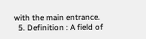with the main entrance.
  5. Definition : A field of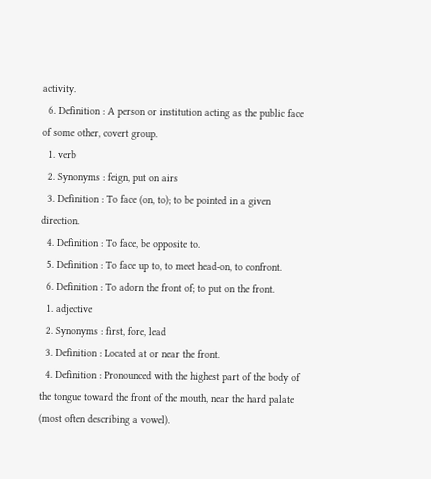activity.
  6. Definition : A person or institution acting as the public face of some other, covert group.
  1. verb
  2. Synonyms : feign, put on airs
  3. Definition : To face (on, to); to be pointed in a given direction.
  4. Definition : To face, be opposite to.
  5. Definition : To face up to, to meet head-on, to confront.
  6. Definition : To adorn the front of; to put on the front.
  1. adjective
  2. Synonyms : first, fore, lead
  3. Definition : Located at or near the front.
  4. Definition : Pronounced with the highest part of the body of the tongue toward the front of the mouth, near the hard palate (most often describing a vowel).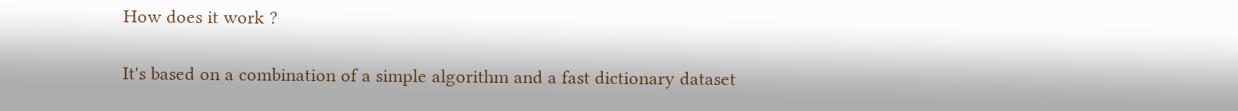How does it work ?

It's based on a combination of a simple algorithm and a fast dictionary dataset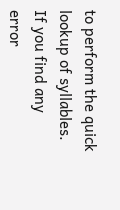to perform the quick lookup of syllables. If you find any error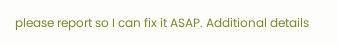please report so I can fix it ASAP. Additional details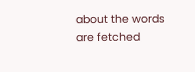about the words are fetched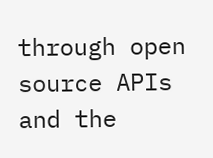through open source APIs and the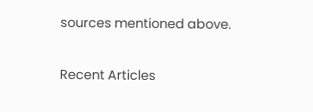sources mentioned above.

Recent Articles